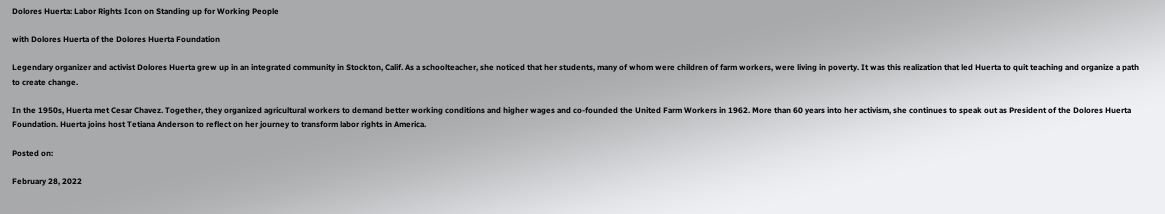Dolores Huerta: Labor Rights Icon on Standing up for Working People

with Dolores Huerta of the Dolores Huerta Foundation

Legendary organizer and activist Dolores Huerta grew up in an integrated community in Stockton, Calif. As a schoolteacher, she noticed that her students, many of whom were children of farm workers, were living in poverty. It was this realization that led Huerta to quit teaching and organize a path to create change.

In the 1950s, Huerta met Cesar Chavez. Together, they organized agricultural workers to demand better working conditions and higher wages and co-founded the United Farm Workers in 1962. More than 60 years into her activism, she continues to speak out as President of the Dolores Huerta Foundation. Huerta joins host Tetiana Anderson to reflect on her journey to transform labor rights in America.

Posted on:

February 28, 2022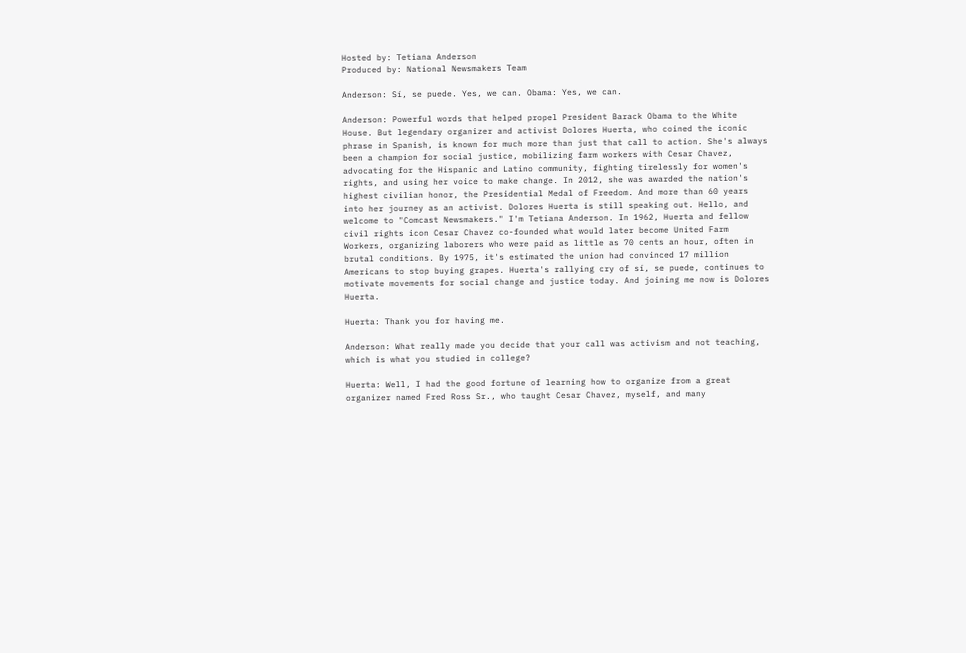Hosted by: Tetiana Anderson
Produced by: National Newsmakers Team

Anderson: Sí, se puede. Yes, we can. Obama: Yes, we can.

Anderson: Powerful words that helped propel President Barack Obama to the White House. But legendary organizer and activist Dolores Huerta, who coined the iconic phrase in Spanish, is known for much more than just that call to action. She's always been a champion for social justice, mobilizing farm workers with Cesar Chavez, advocating for the Hispanic and Latino community, fighting tirelessly for women's rights, and using her voice to make change. In 2012, she was awarded the nation's highest civilian honor, the Presidential Medal of Freedom. And more than 60 years into her journey as an activist. Dolores Huerta is still speaking out. Hello, and welcome to "Comcast Newsmakers." I'm Tetiana Anderson. In 1962, Huerta and fellow civil rights icon Cesar Chavez co-founded what would later become United Farm Workers, organizing laborers who were paid as little as 70 cents an hour, often in brutal conditions. By 1975, it's estimated the union had convinced 17 million Americans to stop buying grapes. Huerta's rallying cry of sí, se puede, continues to motivate movements for social change and justice today. And joining me now is Dolores Huerta.

Huerta: Thank you for having me.

Anderson: What really made you decide that your call was activism and not teaching, which is what you studied in college?

Huerta: Well, I had the good fortune of learning how to organize from a great organizer named Fred Ross Sr., who taught Cesar Chavez, myself, and many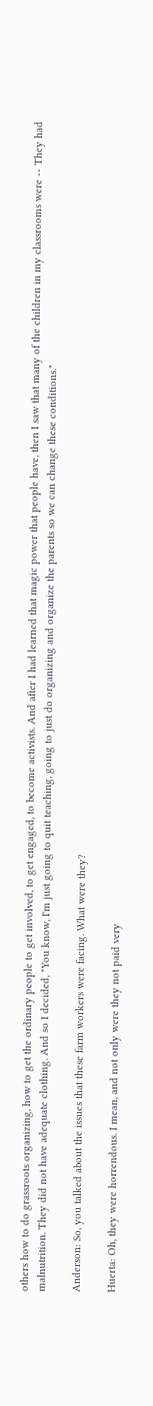others how to do grassroots organizing, how to get the ordinary people to get involved, to get engaged, to become activists. And after I had learned that magic power that people have, then I saw that many of the children in my classrooms were -- They had malnutrition. They did not have adequate clothing. And so I decided, "You know, I'm just going to quit teaching, going to just do organizing and organize the parents so we can change these conditions."

Anderson: So, you talked about the issues that these farm workers were facing. What were they?

Huerta: Oh, they were horrendous. I mean, and not only were they not paid very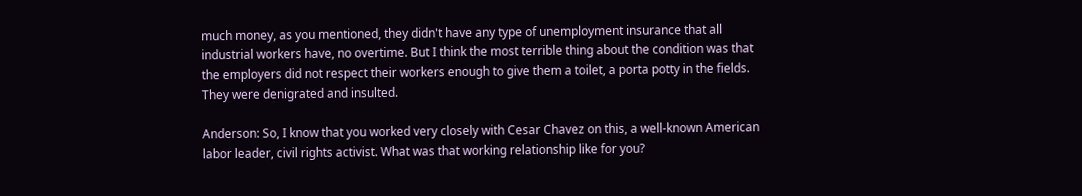much money, as you mentioned, they didn't have any type of unemployment insurance that all industrial workers have, no overtime. But I think the most terrible thing about the condition was that the employers did not respect their workers enough to give them a toilet, a porta potty in the fields. They were denigrated and insulted.

Anderson: So, I know that you worked very closely with Cesar Chavez on this, a well-known American labor leader, civil rights activist. What was that working relationship like for you?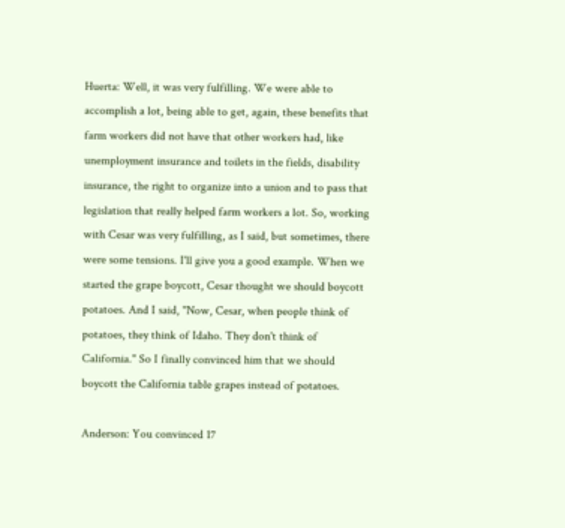Huerta: Well, it was very fulfilling. We were able to accomplish a lot, being able to get, again, these benefits that farm workers did not have that other workers had, like unemployment insurance and toilets in the fields, disability insurance, the right to organize into a union and to pass that legislation that really helped farm workers a lot. So, working with Cesar was very fulfilling, as I said, but sometimes, there were some tensions. I'll give you a good example. When we started the grape boycott, Cesar thought we should boycott potatoes. And I said, "Now, Cesar, when people think of potatoes, they think of Idaho. They don't think of California." So I finally convinced him that we should boycott the California table grapes instead of potatoes.

Anderson: You convinced 17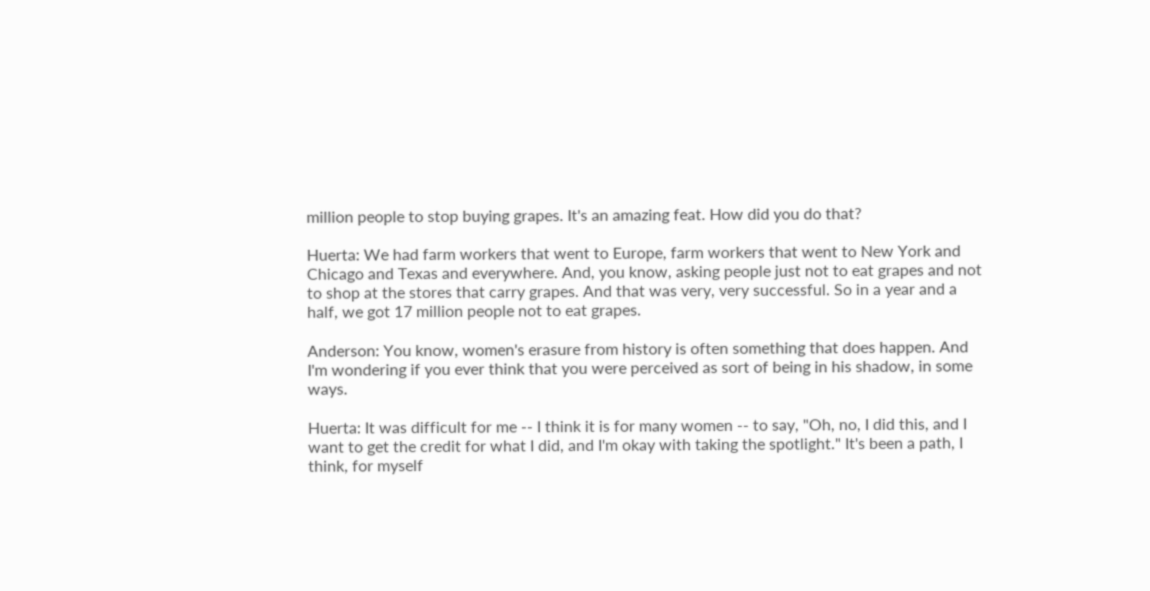million people to stop buying grapes. It's an amazing feat. How did you do that?

Huerta: We had farm workers that went to Europe, farm workers that went to New York and Chicago and Texas and everywhere. And, you know, asking people just not to eat grapes and not to shop at the stores that carry grapes. And that was very, very successful. So in a year and a half, we got 17 million people not to eat grapes.

Anderson: You know, women's erasure from history is often something that does happen. And I'm wondering if you ever think that you were perceived as sort of being in his shadow, in some ways.

Huerta: It was difficult for me -- I think it is for many women -- to say, "Oh, no, I did this, and I want to get the credit for what I did, and I'm okay with taking the spotlight." It's been a path, I think, for myself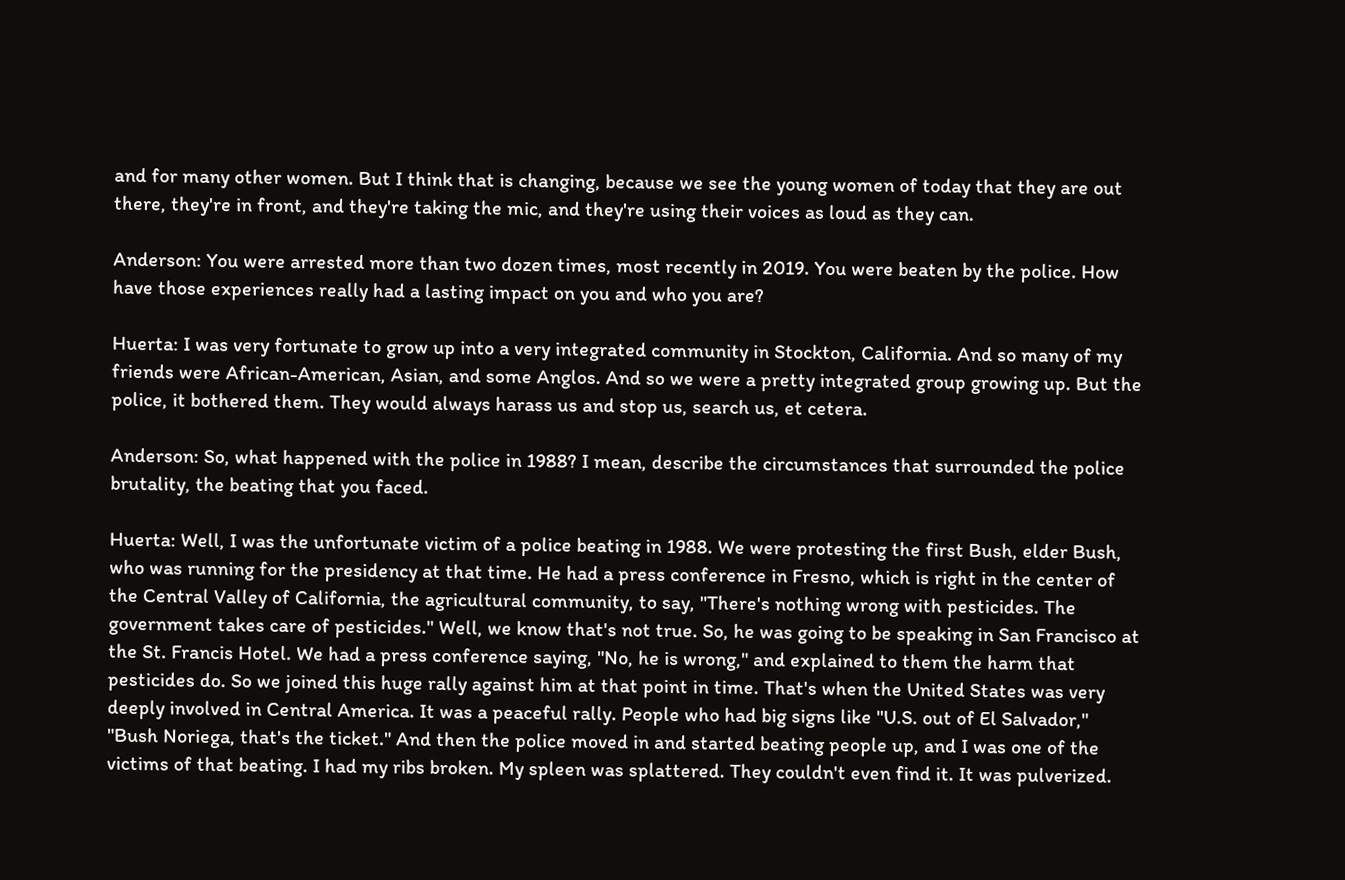and for many other women. But I think that is changing, because we see the young women of today that they are out there, they're in front, and they're taking the mic, and they're using their voices as loud as they can.

Anderson: You were arrested more than two dozen times, most recently in 2019. You were beaten by the police. How have those experiences really had a lasting impact on you and who you are?

Huerta: I was very fortunate to grow up into a very integrated community in Stockton, California. And so many of my friends were African-American, Asian, and some Anglos. And so we were a pretty integrated group growing up. But the police, it bothered them. They would always harass us and stop us, search us, et cetera.

Anderson: So, what happened with the police in 1988? I mean, describe the circumstances that surrounded the police brutality, the beating that you faced.

Huerta: Well, I was the unfortunate victim of a police beating in 1988. We were protesting the first Bush, elder Bush, who was running for the presidency at that time. He had a press conference in Fresno, which is right in the center of the Central Valley of California, the agricultural community, to say, "There's nothing wrong with pesticides. The government takes care of pesticides." Well, we know that's not true. So, he was going to be speaking in San Francisco at the St. Francis Hotel. We had a press conference saying, "No, he is wrong," and explained to them the harm that pesticides do. So we joined this huge rally against him at that point in time. That's when the United States was very deeply involved in Central America. It was a peaceful rally. People who had big signs like "U.S. out of El Salvador," "Bush Noriega, that's the ticket." And then the police moved in and started beating people up, and I was one of the victims of that beating. I had my ribs broken. My spleen was splattered. They couldn't even find it. It was pulverized.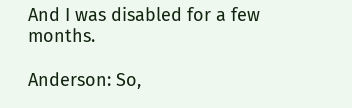And I was disabled for a few months.

Anderson: So,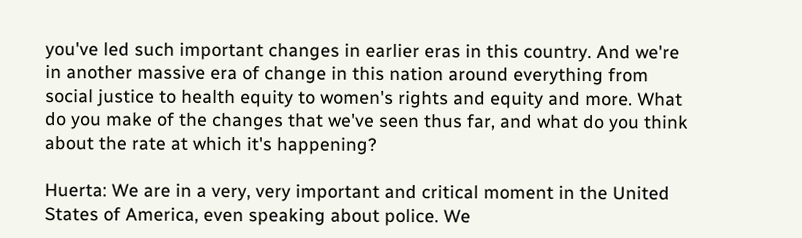you've led such important changes in earlier eras in this country. And we're in another massive era of change in this nation around everything from social justice to health equity to women's rights and equity and more. What do you make of the changes that we've seen thus far, and what do you think about the rate at which it's happening?

Huerta: We are in a very, very important and critical moment in the United States of America, even speaking about police. We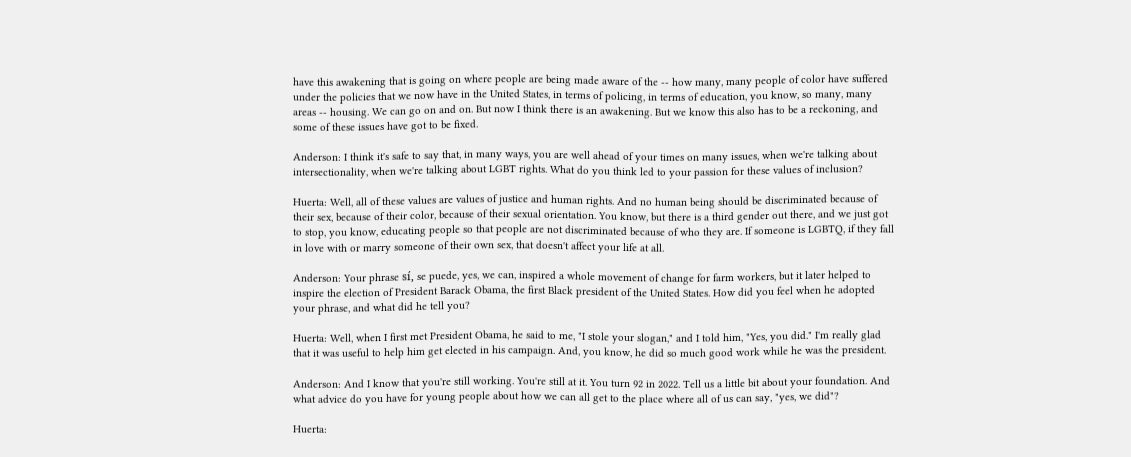have this awakening that is going on where people are being made aware of the -- how many, many people of color have suffered under the policies that we now have in the United States, in terms of policing, in terms of education, you know, so many, many areas -- housing. We can go on and on. But now I think there is an awakening. But we know this also has to be a reckoning, and some of these issues have got to be fixed.

Anderson: I think it's safe to say that, in many ways, you are well ahead of your times on many issues, when we're talking about intersectionality, when we're talking about LGBT rights. What do you think led to your passion for these values of inclusion?

Huerta: Well, all of these values are values of justice and human rights. And no human being should be discriminated because of their sex, because of their color, because of their sexual orientation. You know, but there is a third gender out there, and we just got to stop, you know, educating people so that people are not discriminated because of who they are. If someone is LGBTQ, if they fall in love with or marry someone of their own sex, that doesn't affect your life at all.

Anderson: Your phrase sí, se puede, yes, we can, inspired a whole movement of change for farm workers, but it later helped to inspire the election of President Barack Obama, the first Black president of the United States. How did you feel when he adopted your phrase, and what did he tell you?

Huerta: Well, when I first met President Obama, he said to me, "I stole your slogan," and I told him, "Yes, you did." I'm really glad that it was useful to help him get elected in his campaign. And, you know, he did so much good work while he was the president.

Anderson: And I know that you're still working. You're still at it. You turn 92 in 2022. Tell us a little bit about your foundation. And what advice do you have for young people about how we can all get to the place where all of us can say, "yes, we did"?

Huerta: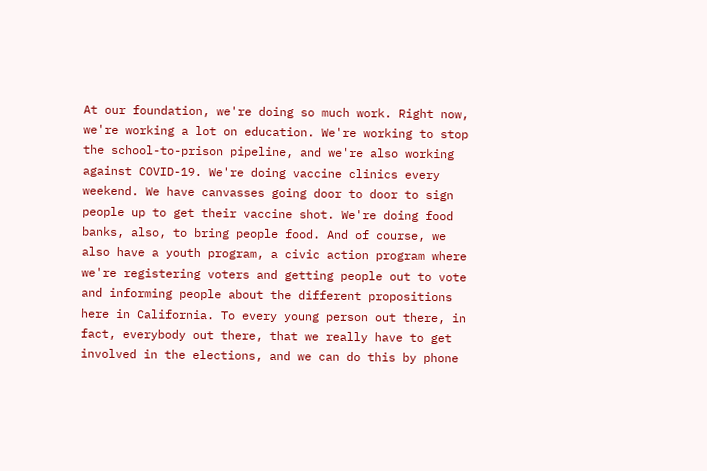At our foundation, we're doing so much work. Right now, we're working a lot on education. We're working to stop the school-to-prison pipeline, and we're also working against COVID-19. We're doing vaccine clinics every weekend. We have canvasses going door to door to sign people up to get their vaccine shot. We're doing food banks, also, to bring people food. And of course, we also have a youth program, a civic action program where we're registering voters and getting people out to vote and informing people about the different propositions here in California. To every young person out there, in fact, everybody out there, that we really have to get involved in the elections, and we can do this by phone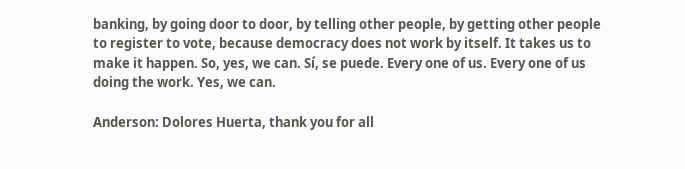banking, by going door to door, by telling other people, by getting other people to register to vote, because democracy does not work by itself. It takes us to make it happen. So, yes, we can. Sí, se puede. Every one of us. Every one of us doing the work. Yes, we can.

Anderson: Dolores Huerta, thank you for all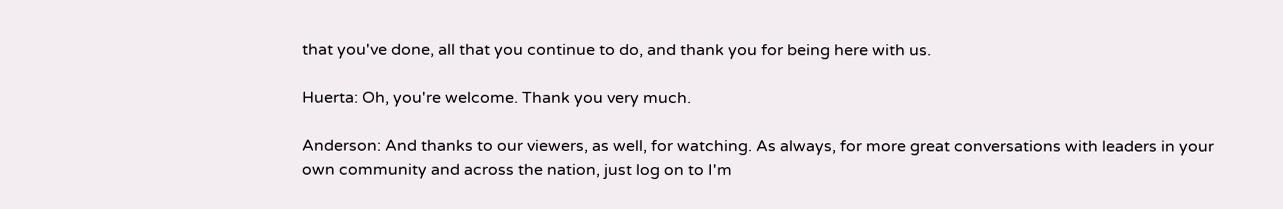that you've done, all that you continue to do, and thank you for being here with us.

Huerta: Oh, you're welcome. Thank you very much.

Anderson: And thanks to our viewers, as well, for watching. As always, for more great conversations with leaders in your own community and across the nation, just log on to I'm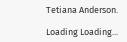Tetiana Anderson.

Loading Loading...